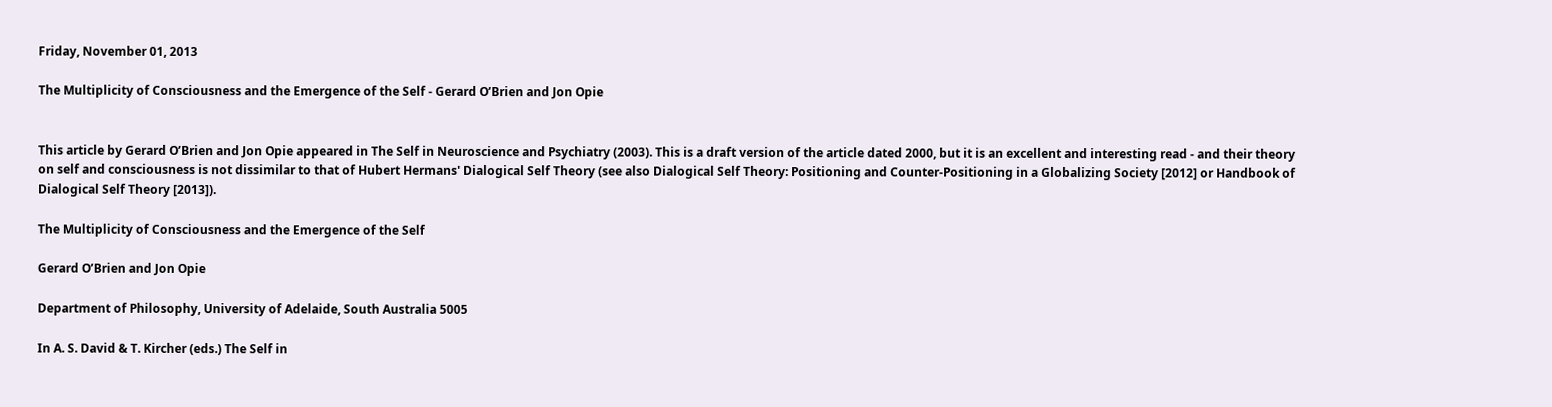Friday, November 01, 2013

The Multiplicity of Consciousness and the Emergence of the Self - Gerard O’Brien and Jon Opie


This article by Gerard O’Brien and Jon Opie appeared in The Self in Neuroscience and Psychiatry (2003). This is a draft version of the article dated 2000, but it is an excellent and interesting read - and their theory on self and consciousness is not dissimilar to that of Hubert Hermans' Dialogical Self Theory (see also Dialogical Self Theory: Positioning and Counter-Positioning in a Globalizing Society [2012] or Handbook of Dialogical Self Theory [2013]).

The Multiplicity of Consciousness and the Emergence of the Self

Gerard O’Brien and Jon Opie

Department of Philosophy, University of Adelaide, South Australia 5005

In A. S. David & T. Kircher (eds.) The Self in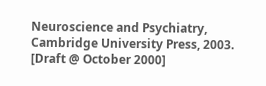Neuroscience and Psychiatry, Cambridge University Press, 2003. [Draft @ October 2000]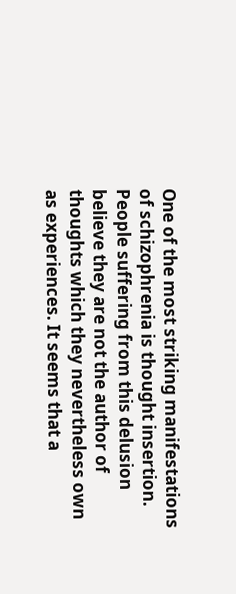One of the most striking manifestations of schizophrenia is thought insertion. People suffering from this delusion believe they are not the author of thoughts which they nevertheless own as experiences. It seems that a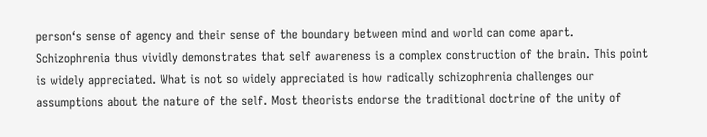person‘s sense of agency and their sense of the boundary between mind and world can come apart. Schizophrenia thus vividly demonstrates that self awareness is a complex construction of the brain. This point is widely appreciated. What is not so widely appreciated is how radically schizophrenia challenges our assumptions about the nature of the self. Most theorists endorse the traditional doctrine of the unity of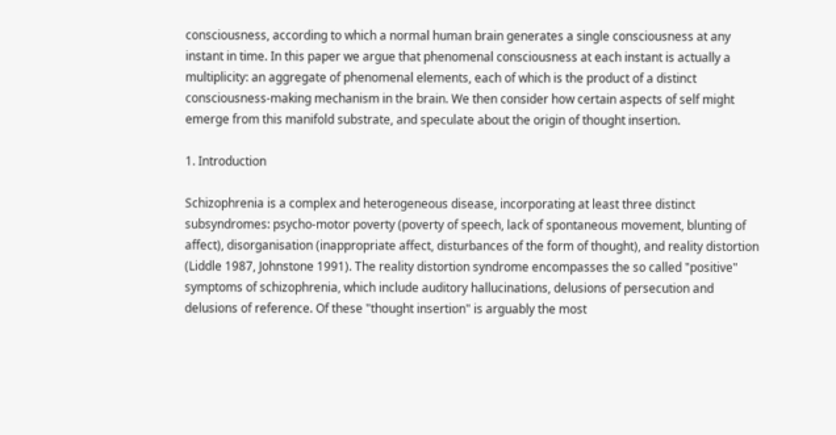consciousness, according to which a normal human brain generates a single consciousness at any instant in time. In this paper we argue that phenomenal consciousness at each instant is actually a multiplicity: an aggregate of phenomenal elements, each of which is the product of a distinct consciousness-making mechanism in the brain. We then consider how certain aspects of self might emerge from this manifold substrate, and speculate about the origin of thought insertion.

1. Introduction

Schizophrenia is a complex and heterogeneous disease, incorporating at least three distinct subsyndromes: psycho-motor poverty (poverty of speech, lack of spontaneous movement, blunting of affect), disorganisation (inappropriate affect, disturbances of the form of thought), and reality distortion (Liddle 1987, Johnstone 1991). The reality distortion syndrome encompasses the so called "positive" symptoms of schizophrenia, which include auditory hallucinations, delusions of persecution and delusions of reference. Of these "thought insertion" is arguably the most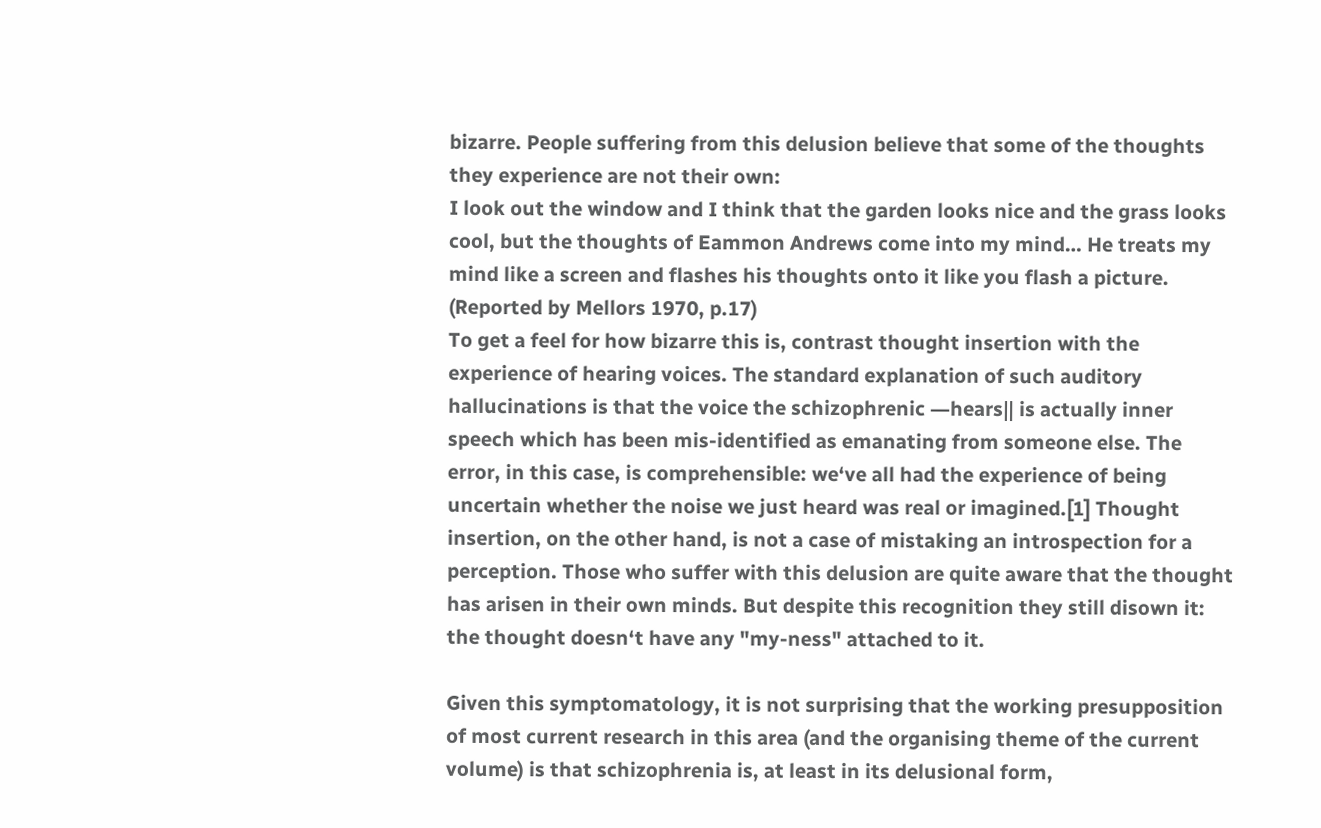bizarre. People suffering from this delusion believe that some of the thoughts they experience are not their own:
I look out the window and I think that the garden looks nice and the grass looks cool, but the thoughts of Eammon Andrews come into my mind… He treats my mind like a screen and flashes his thoughts onto it like you flash a picture. (Reported by Mellors 1970, p.17)
To get a feel for how bizarre this is, contrast thought insertion with the experience of hearing voices. The standard explanation of such auditory hallucinations is that the voice the schizophrenic ―hears‖ is actually inner speech which has been mis-identified as emanating from someone else. The error, in this case, is comprehensible: we‘ve all had the experience of being uncertain whether the noise we just heard was real or imagined.[1] Thought insertion, on the other hand, is not a case of mistaking an introspection for a perception. Those who suffer with this delusion are quite aware that the thought has arisen in their own minds. But despite this recognition they still disown it: the thought doesn‘t have any "my-ness" attached to it.

Given this symptomatology, it is not surprising that the working presupposition of most current research in this area (and the organising theme of the current volume) is that schizophrenia is, at least in its delusional form,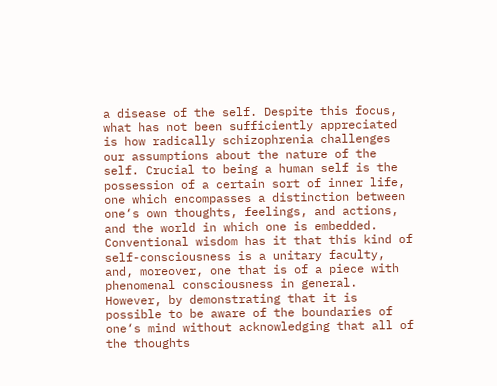a disease of the self. Despite this focus, what has not been sufficiently appreciated is how radically schizophrenia challenges our assumptions about the nature of the self. Crucial to being a human self is the possession of a certain sort of inner life, one which encompasses a distinction between one‘s own thoughts, feelings, and actions, and the world in which one is embedded. Conventional wisdom has it that this kind of self-consciousness is a unitary faculty, and, moreover, one that is of a piece with phenomenal consciousness in general. However, by demonstrating that it is possible to be aware of the boundaries of one‘s mind without acknowledging that all of the thoughts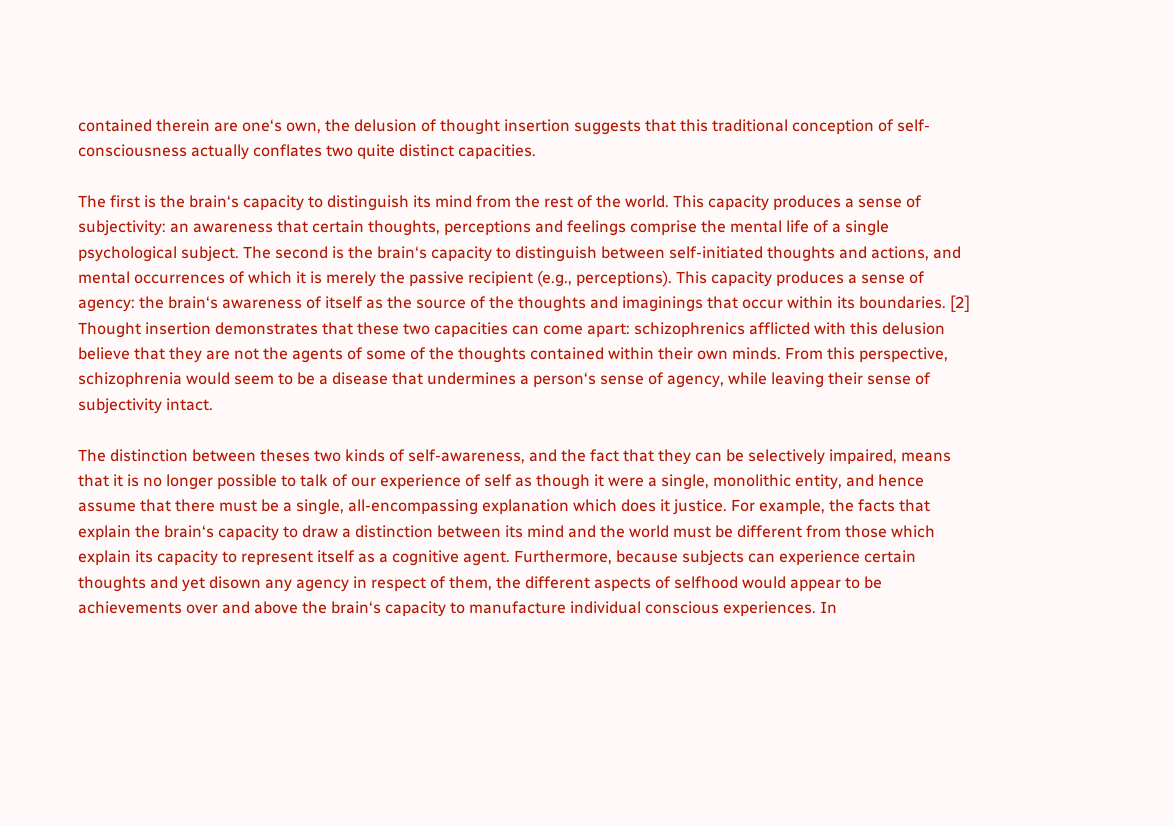contained therein are one‘s own, the delusion of thought insertion suggests that this traditional conception of self-consciousness actually conflates two quite distinct capacities.

The first is the brain‘s capacity to distinguish its mind from the rest of the world. This capacity produces a sense of subjectivity: an awareness that certain thoughts, perceptions and feelings comprise the mental life of a single psychological subject. The second is the brain‘s capacity to distinguish between self-initiated thoughts and actions, and mental occurrences of which it is merely the passive recipient (e.g., perceptions). This capacity produces a sense of agency: the brain‘s awareness of itself as the source of the thoughts and imaginings that occur within its boundaries. [2] Thought insertion demonstrates that these two capacities can come apart: schizophrenics afflicted with this delusion believe that they are not the agents of some of the thoughts contained within their own minds. From this perspective, schizophrenia would seem to be a disease that undermines a person‘s sense of agency, while leaving their sense of subjectivity intact.

The distinction between theses two kinds of self-awareness, and the fact that they can be selectively impaired, means that it is no longer possible to talk of our experience of self as though it were a single, monolithic entity, and hence assume that there must be a single, all-encompassing explanation which does it justice. For example, the facts that explain the brain‘s capacity to draw a distinction between its mind and the world must be different from those which explain its capacity to represent itself as a cognitive agent. Furthermore, because subjects can experience certain thoughts and yet disown any agency in respect of them, the different aspects of selfhood would appear to be achievements over and above the brain‘s capacity to manufacture individual conscious experiences. In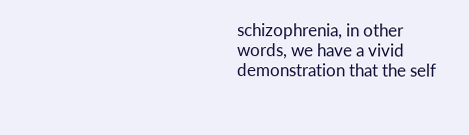schizophrenia, in other words, we have a vivid demonstration that the self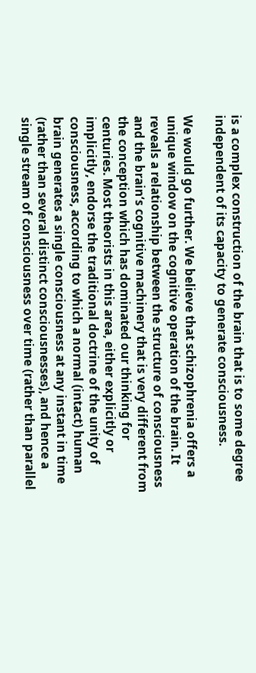is a complex construction of the brain that is to some degree independent of its capacity to generate consciousness.

We would go further. We believe that schizophrenia offers a unique window on the cognitive operation of the brain. It reveals a relationship between the structure of consciousness and the brain‘s cognitive machinery that is very different from the conception which has dominated our thinking for centuries. Most theorists in this area, either explicitly or implicitly, endorse the traditional doctrine of the unity of consciousness, according to which a normal (intact) human brain generates a single consciousness at any instant in time (rather than several distinct consciousnesses), and hence a single stream of consciousness over time (rather than parallel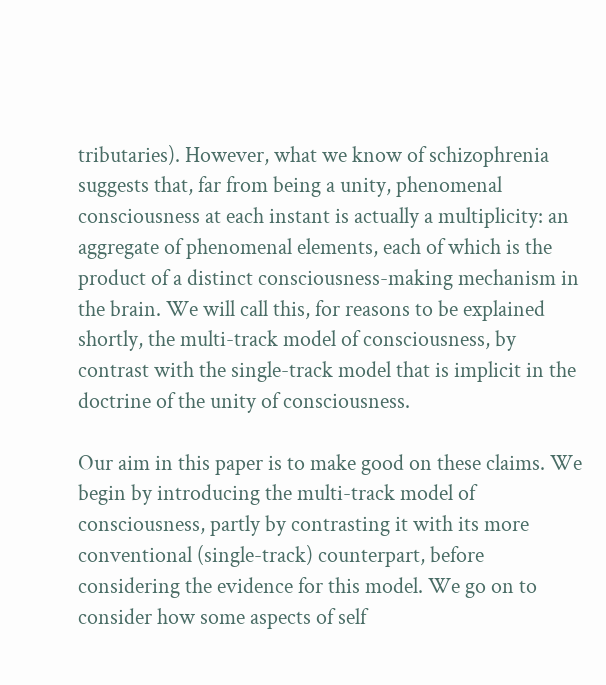tributaries). However, what we know of schizophrenia suggests that, far from being a unity, phenomenal consciousness at each instant is actually a multiplicity: an aggregate of phenomenal elements, each of which is the product of a distinct consciousness-making mechanism in the brain. We will call this, for reasons to be explained shortly, the multi-track model of consciousness, by contrast with the single-track model that is implicit in the doctrine of the unity of consciousness.

Our aim in this paper is to make good on these claims. We begin by introducing the multi-track model of consciousness, partly by contrasting it with its more conventional (single-track) counterpart, before considering the evidence for this model. We go on to consider how some aspects of self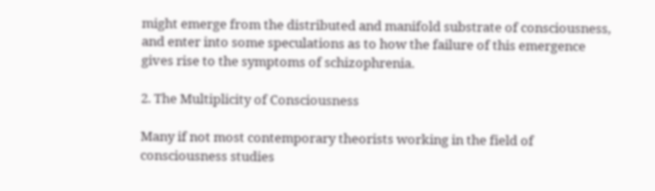might emerge from the distributed and manifold substrate of consciousness, and enter into some speculations as to how the failure of this emergence gives rise to the symptoms of schizophrenia.

2. The Multiplicity of Consciousness

Many if not most contemporary theorists working in the field of consciousness studies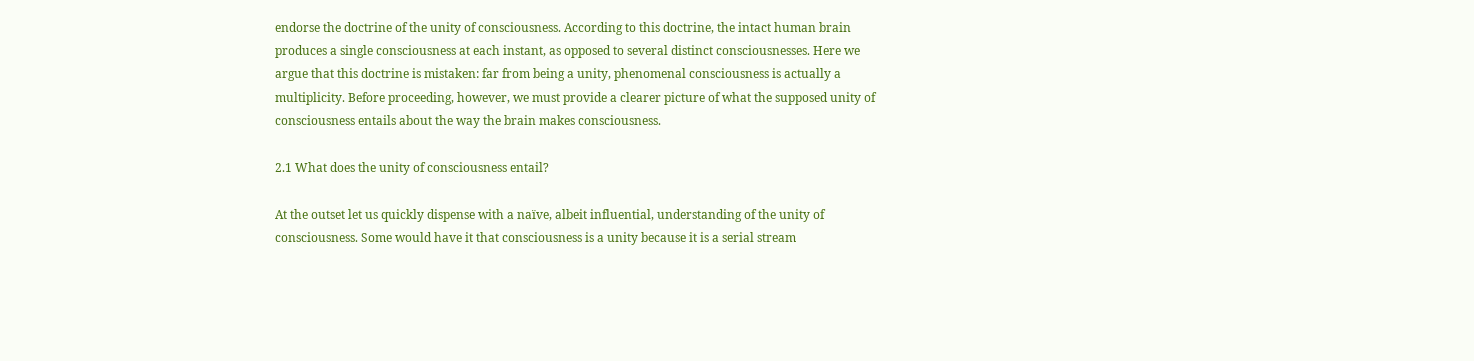endorse the doctrine of the unity of consciousness. According to this doctrine, the intact human brain produces a single consciousness at each instant, as opposed to several distinct consciousnesses. Here we argue that this doctrine is mistaken: far from being a unity, phenomenal consciousness is actually a multiplicity. Before proceeding, however, we must provide a clearer picture of what the supposed unity of consciousness entails about the way the brain makes consciousness.

2.1 What does the unity of consciousness entail?

At the outset let us quickly dispense with a naïve, albeit influential, understanding of the unity of consciousness. Some would have it that consciousness is a unity because it is a serial stream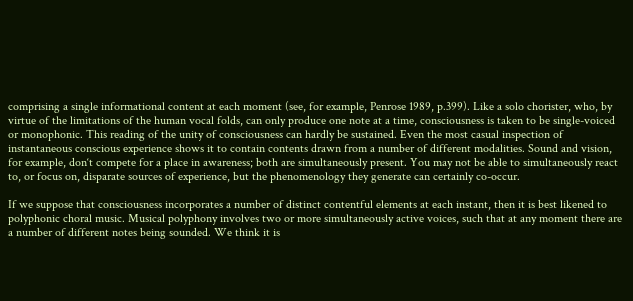comprising a single informational content at each moment (see, for example, Penrose 1989, p.399). Like a solo chorister, who, by virtue of the limitations of the human vocal folds, can only produce one note at a time, consciousness is taken to be single-voiced or monophonic. This reading of the unity of consciousness can hardly be sustained. Even the most casual inspection of instantaneous conscious experience shows it to contain contents drawn from a number of different modalities. Sound and vision, for example, don‘t compete for a place in awareness; both are simultaneously present. You may not be able to simultaneously react to, or focus on, disparate sources of experience, but the phenomenology they generate can certainly co-occur.

If we suppose that consciousness incorporates a number of distinct contentful elements at each instant, then it is best likened to polyphonic choral music. Musical polyphony involves two or more simultaneously active voices, such that at any moment there are a number of different notes being sounded. We think it is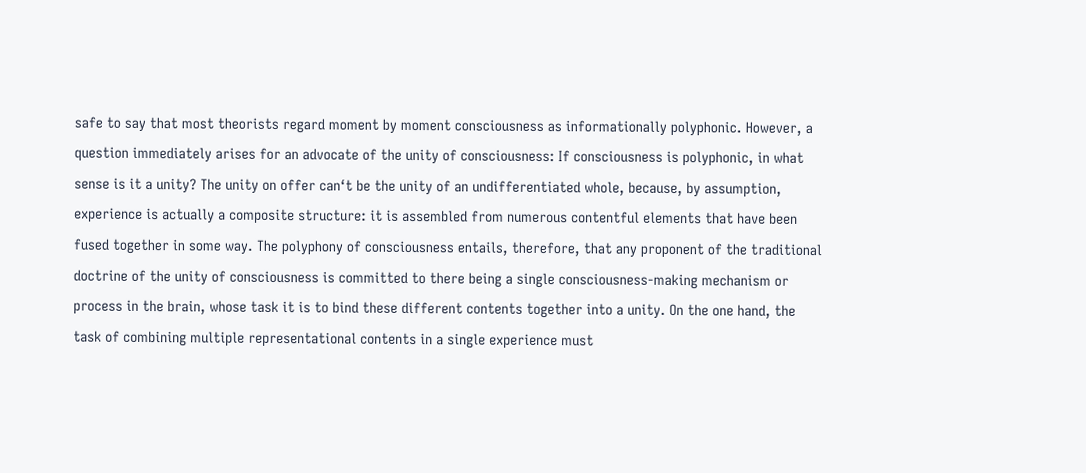safe to say that most theorists regard moment by moment consciousness as informationally polyphonic. However, a question immediately arises for an advocate of the unity of consciousness: If consciousness is polyphonic, in what sense is it a unity? The unity on offer can‘t be the unity of an undifferentiated whole, because, by assumption, experience is actually a composite structure: it is assembled from numerous contentful elements that have been fused together in some way. The polyphony of consciousness entails, therefore, that any proponent of the traditional doctrine of the unity of consciousness is committed to there being a single consciousness-making mechanism or process in the brain, whose task it is to bind these different contents together into a unity. On the one hand, the task of combining multiple representational contents in a single experience must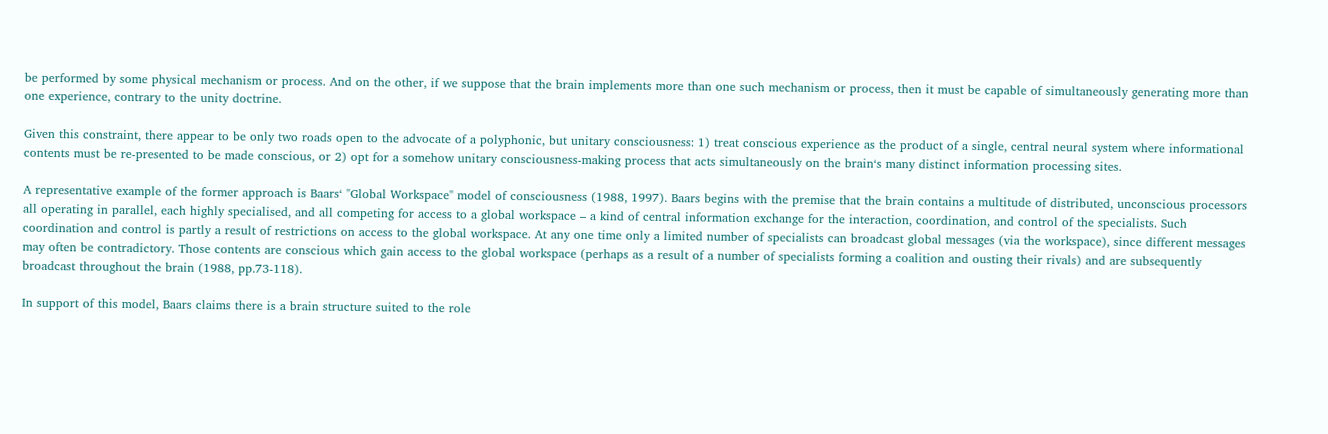be performed by some physical mechanism or process. And on the other, if we suppose that the brain implements more than one such mechanism or process, then it must be capable of simultaneously generating more than one experience, contrary to the unity doctrine.

Given this constraint, there appear to be only two roads open to the advocate of a polyphonic, but unitary consciousness: 1) treat conscious experience as the product of a single, central neural system where informational contents must be re-presented to be made conscious, or 2) opt for a somehow unitary consciousness-making process that acts simultaneously on the brain‘s many distinct information processing sites.

A representative example of the former approach is Baars‘ "Global Workspace" model of consciousness (1988, 1997). Baars begins with the premise that the brain contains a multitude of distributed, unconscious processors all operating in parallel, each highly specialised, and all competing for access to a global workspace – a kind of central information exchange for the interaction, coordination, and control of the specialists. Such coordination and control is partly a result of restrictions on access to the global workspace. At any one time only a limited number of specialists can broadcast global messages (via the workspace), since different messages may often be contradictory. Those contents are conscious which gain access to the global workspace (perhaps as a result of a number of specialists forming a coalition and ousting their rivals) and are subsequently broadcast throughout the brain (1988, pp.73-118).

In support of this model, Baars claims there is a brain structure suited to the role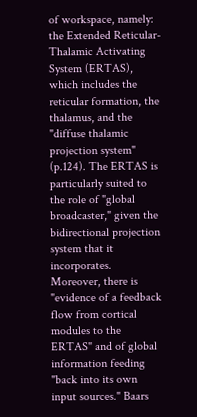of workspace, namely: the Extended Reticular-Thalamic Activating System (ERTAS), which includes the reticular formation, the thalamus, and the "diffuse thalamic projection system" (p.124). The ERTAS is particularly suited to the role of "global broadcaster," given the bidirectional projection system that it incorporates. Moreover, there is "evidence of a feedback flow from cortical modules to the ERTAS" and of global information feeding "back into its own input sources." Baars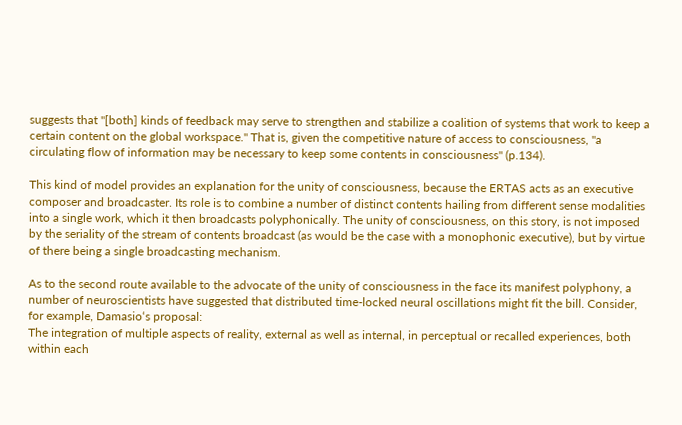suggests that "[both] kinds of feedback may serve to strengthen and stabilize a coalition of systems that work to keep a certain content on the global workspace." That is, given the competitive nature of access to consciousness, "a circulating flow of information may be necessary to keep some contents in consciousness" (p.134).

This kind of model provides an explanation for the unity of consciousness, because the ERTAS acts as an executive composer and broadcaster. Its role is to combine a number of distinct contents hailing from different sense modalities into a single work, which it then broadcasts polyphonically. The unity of consciousness, on this story, is not imposed by the seriality of the stream of contents broadcast (as would be the case with a monophonic executive), but by virtue of there being a single broadcasting mechanism.

As to the second route available to the advocate of the unity of consciousness in the face its manifest polyphony, a number of neuroscientists have suggested that distributed time-locked neural oscillations might fit the bill. Consider, for example, Damasio‘s proposal:
The integration of multiple aspects of reality, external as well as internal, in perceptual or recalled experiences, both within each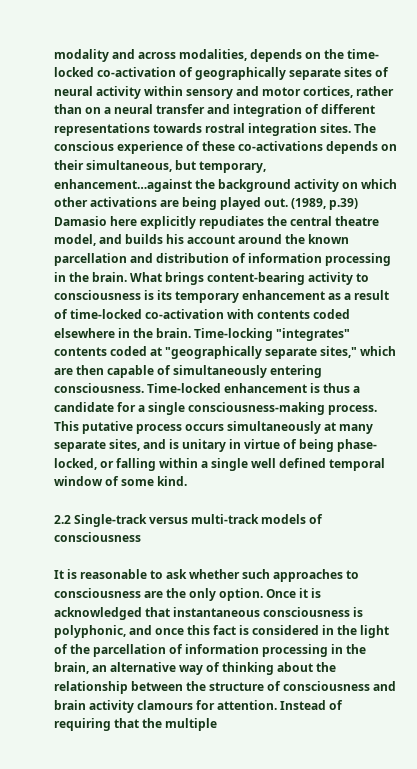modality and across modalities, depends on the time-locked co-activation of geographically separate sites of neural activity within sensory and motor cortices, rather than on a neural transfer and integration of different representations towards rostral integration sites. The conscious experience of these co-activations depends on their simultaneous, but temporary, enhancement…against the background activity on which other activations are being played out. (1989, p.39)
Damasio here explicitly repudiates the central theatre model, and builds his account around the known parcellation and distribution of information processing in the brain. What brings content-bearing activity to consciousness is its temporary enhancement as a result of time-locked co-activation with contents coded elsewhere in the brain. Time-locking "integrates" contents coded at "geographically separate sites," which are then capable of simultaneously entering consciousness. Time-locked enhancement is thus a candidate for a single consciousness-making process. This putative process occurs simultaneously at many separate sites, and is unitary in virtue of being phase-locked, or falling within a single well defined temporal window of some kind.

2.2 Single-track versus multi-track models of consciousness

It is reasonable to ask whether such approaches to consciousness are the only option. Once it is acknowledged that instantaneous consciousness is polyphonic, and once this fact is considered in the light of the parcellation of information processing in the brain, an alternative way of thinking about the relationship between the structure of consciousness and brain activity clamours for attention. Instead of requiring that the multiple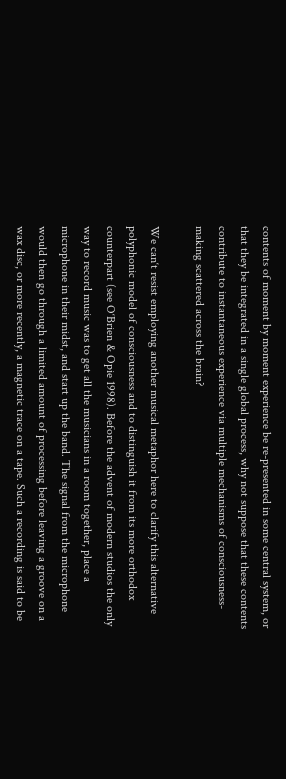contents of moment by moment experience be re-presented in some central system, or that they be integrated in a single global process, why not suppose that these contents contribute to instantaneous experience via multiple mechanisms of consciousness-making scattered across the brain?

We can‘t resist employing another musical metaphor here to clarify this alternative polyphonic model of consciousness and to distinguish it from its more orthodox counterpart (see O‘Brien & Opie 1998). Before the advent of modern studios the only way to record music was to get all the musicians in a room together, place a microphone in their midst, and start up the band. The signal from the microphone would then go through a limited amount of processing before leaving a groove on a wax disc, or more recently, a magnetic trace on a tape. Such a recording is said to be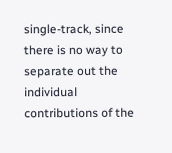single-track, since there is no way to separate out the individual contributions of the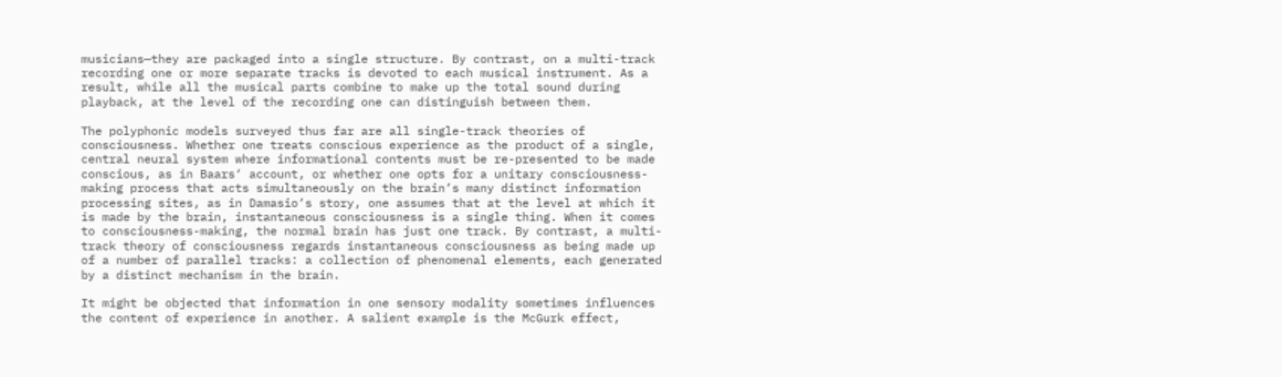musicians—they are packaged into a single structure. By contrast, on a multi-track recording one or more separate tracks is devoted to each musical instrument. As a result, while all the musical parts combine to make up the total sound during playback, at the level of the recording one can distinguish between them.

The polyphonic models surveyed thus far are all single-track theories of consciousness. Whether one treats conscious experience as the product of a single, central neural system where informational contents must be re-presented to be made conscious, as in Baars‘ account, or whether one opts for a unitary consciousness-making process that acts simultaneously on the brain‘s many distinct information processing sites, as in Damasio‘s story, one assumes that at the level at which it is made by the brain, instantaneous consciousness is a single thing. When it comes to consciousness-making, the normal brain has just one track. By contrast, a multi-track theory of consciousness regards instantaneous consciousness as being made up of a number of parallel tracks: a collection of phenomenal elements, each generated by a distinct mechanism in the brain.

It might be objected that information in one sensory modality sometimes influences the content of experience in another. A salient example is the McGurk effect,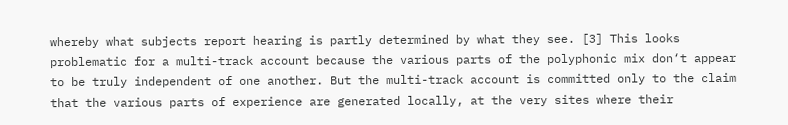whereby what subjects report hearing is partly determined by what they see. [3] This looks problematic for a multi-track account because the various parts of the polyphonic mix don‘t appear to be truly independent of one another. But the multi-track account is committed only to the claim that the various parts of experience are generated locally, at the very sites where their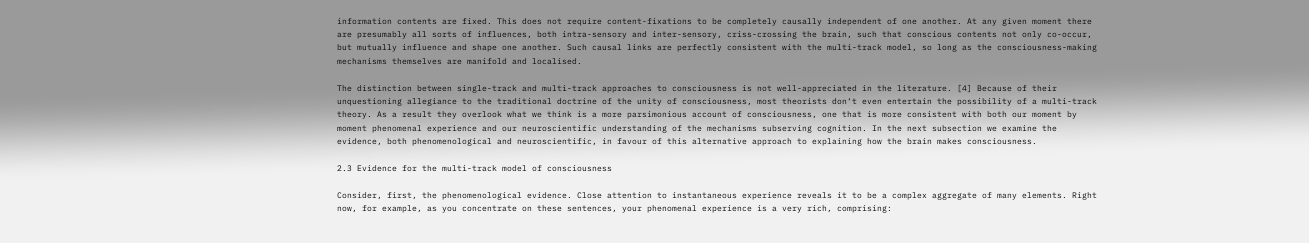information contents are fixed. This does not require content-fixations to be completely causally independent of one another. At any given moment there are presumably all sorts of influences, both intra-sensory and inter-sensory, criss-crossing the brain, such that conscious contents not only co-occur, but mutually influence and shape one another. Such causal links are perfectly consistent with the multi-track model, so long as the consciousness-making mechanisms themselves are manifold and localised.

The distinction between single-track and multi-track approaches to consciousness is not well-appreciated in the literature. [4] Because of their unquestioning allegiance to the traditional doctrine of the unity of consciousness, most theorists don‘t even entertain the possibility of a multi-track theory. As a result they overlook what we think is a more parsimonious account of consciousness, one that is more consistent with both our moment by moment phenomenal experience and our neuroscientific understanding of the mechanisms subserving cognition. In the next subsection we examine the evidence, both phenomenological and neuroscientific, in favour of this alternative approach to explaining how the brain makes consciousness.

2.3 Evidence for the multi-track model of consciousness

Consider, first, the phenomenological evidence. Close attention to instantaneous experience reveals it to be a complex aggregate of many elements. Right now, for example, as you concentrate on these sentences, your phenomenal experience is a very rich, comprising: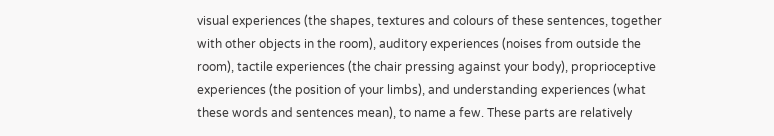visual experiences (the shapes, textures and colours of these sentences, together with other objects in the room), auditory experiences (noises from outside the room), tactile experiences (the chair pressing against your body), proprioceptive experiences (the position of your limbs), and understanding experiences (what these words and sentences mean), to name a few. These parts are relatively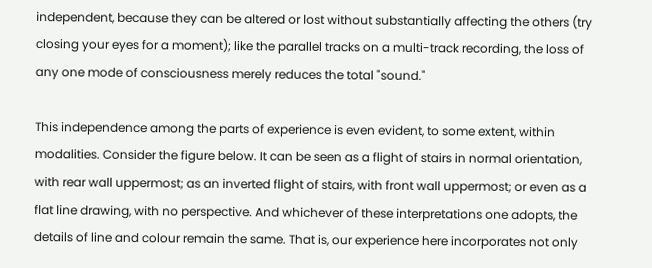independent, because they can be altered or lost without substantially affecting the others (try closing your eyes for a moment); like the parallel tracks on a multi-track recording, the loss of any one mode of consciousness merely reduces the total "sound."

This independence among the parts of experience is even evident, to some extent, within modalities. Consider the figure below. It can be seen as a flight of stairs in normal orientation, with rear wall uppermost; as an inverted flight of stairs, with front wall uppermost; or even as a flat line drawing, with no perspective. And whichever of these interpretations one adopts, the details of line and colour remain the same. That is, our experience here incorporates not only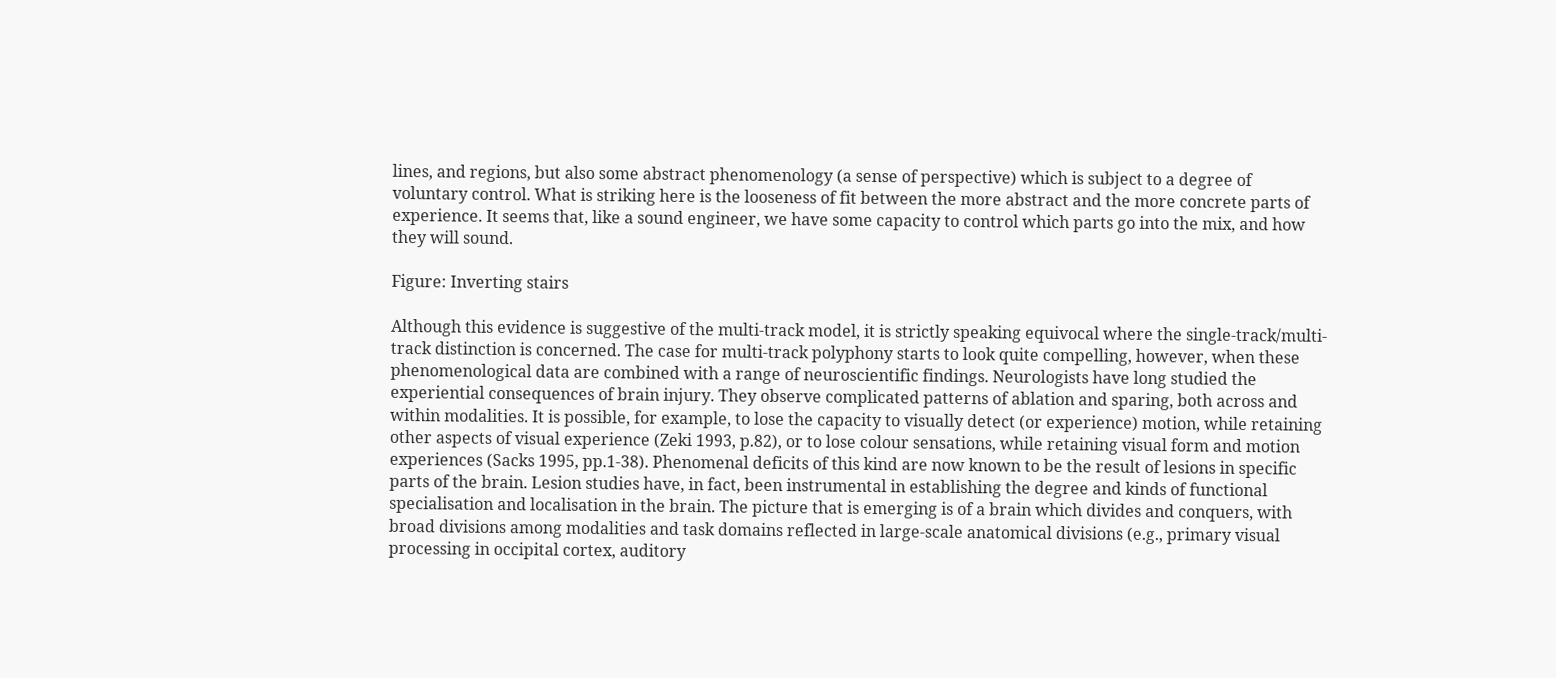lines, and regions, but also some abstract phenomenology (a sense of perspective) which is subject to a degree of voluntary control. What is striking here is the looseness of fit between the more abstract and the more concrete parts of experience. It seems that, like a sound engineer, we have some capacity to control which parts go into the mix, and how they will sound.

Figure: Inverting stairs

Although this evidence is suggestive of the multi-track model, it is strictly speaking equivocal where the single-track/multi-track distinction is concerned. The case for multi-track polyphony starts to look quite compelling, however, when these phenomenological data are combined with a range of neuroscientific findings. Neurologists have long studied the experiential consequences of brain injury. They observe complicated patterns of ablation and sparing, both across and within modalities. It is possible, for example, to lose the capacity to visually detect (or experience) motion, while retaining other aspects of visual experience (Zeki 1993, p.82), or to lose colour sensations, while retaining visual form and motion experiences (Sacks 1995, pp.1-38). Phenomenal deficits of this kind are now known to be the result of lesions in specific parts of the brain. Lesion studies have, in fact, been instrumental in establishing the degree and kinds of functional specialisation and localisation in the brain. The picture that is emerging is of a brain which divides and conquers, with broad divisions among modalities and task domains reflected in large-scale anatomical divisions (e.g., primary visual processing in occipital cortex, auditory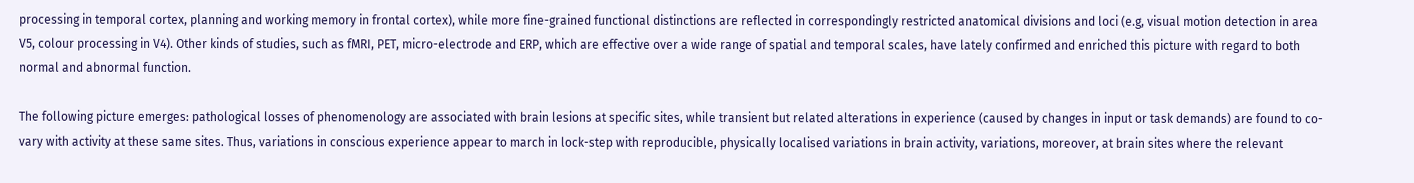processing in temporal cortex, planning and working memory in frontal cortex), while more fine-grained functional distinctions are reflected in correspondingly restricted anatomical divisions and loci (e.g, visual motion detection in area V5, colour processing in V4). Other kinds of studies, such as fMRI, PET, micro-electrode and ERP, which are effective over a wide range of spatial and temporal scales, have lately confirmed and enriched this picture with regard to both normal and abnormal function.

The following picture emerges: pathological losses of phenomenology are associated with brain lesions at specific sites, while transient but related alterations in experience (caused by changes in input or task demands) are found to co-vary with activity at these same sites. Thus, variations in conscious experience appear to march in lock-step with reproducible, physically localised variations in brain activity, variations, moreover, at brain sites where the relevant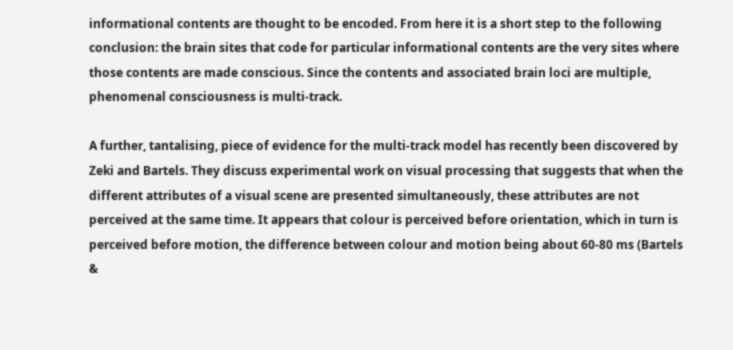informational contents are thought to be encoded. From here it is a short step to the following conclusion: the brain sites that code for particular informational contents are the very sites where those contents are made conscious. Since the contents and associated brain loci are multiple, phenomenal consciousness is multi-track.

A further, tantalising, piece of evidence for the multi-track model has recently been discovered by Zeki and Bartels. They discuss experimental work on visual processing that suggests that when the different attributes of a visual scene are presented simultaneously, these attributes are not perceived at the same time. It appears that colour is perceived before orientation, which in turn is perceived before motion, the difference between colour and motion being about 60-80 ms (Bartels &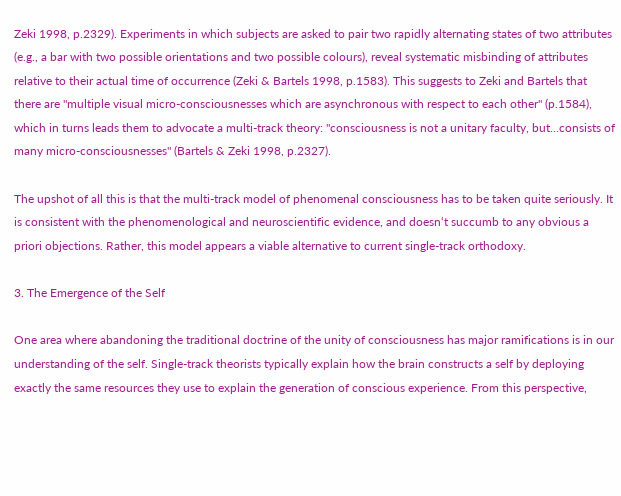Zeki 1998, p.2329). Experiments in which subjects are asked to pair two rapidly alternating states of two attributes (e.g., a bar with two possible orientations and two possible colours), reveal systematic misbinding of attributes relative to their actual time of occurrence (Zeki & Bartels 1998, p.1583). This suggests to Zeki and Bartels that there are "multiple visual micro-consciousnesses which are asynchronous with respect to each other" (p.1584), which in turns leads them to advocate a multi-track theory: "consciousness is not a unitary faculty, but…consists of many micro-consciousnesses" (Bartels & Zeki 1998, p.2327).

The upshot of all this is that the multi-track model of phenomenal consciousness has to be taken quite seriously. It is consistent with the phenomenological and neuroscientific evidence, and doesn‘t succumb to any obvious a priori objections. Rather, this model appears a viable alternative to current single-track orthodoxy.

3. The Emergence of the Self

One area where abandoning the traditional doctrine of the unity of consciousness has major ramifications is in our understanding of the self. Single-track theorists typically explain how the brain constructs a self by deploying exactly the same resources they use to explain the generation of conscious experience. From this perspective,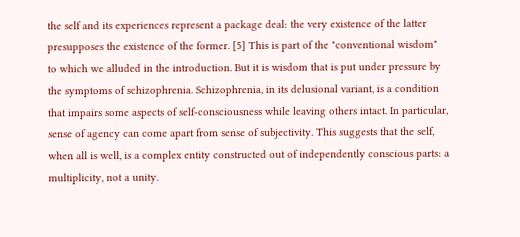the self and its experiences represent a package deal: the very existence of the latter presupposes the existence of the former. [5] This is part of the "conventional wisdom" to which we alluded in the introduction. But it is wisdom that is put under pressure by the symptoms of schizophrenia. Schizophrenia, in its delusional variant, is a condition that impairs some aspects of self-consciousness while leaving others intact. In particular, sense of agency can come apart from sense of subjectivity. This suggests that the self, when all is well, is a complex entity constructed out of independently conscious parts: a multiplicity, not a unity.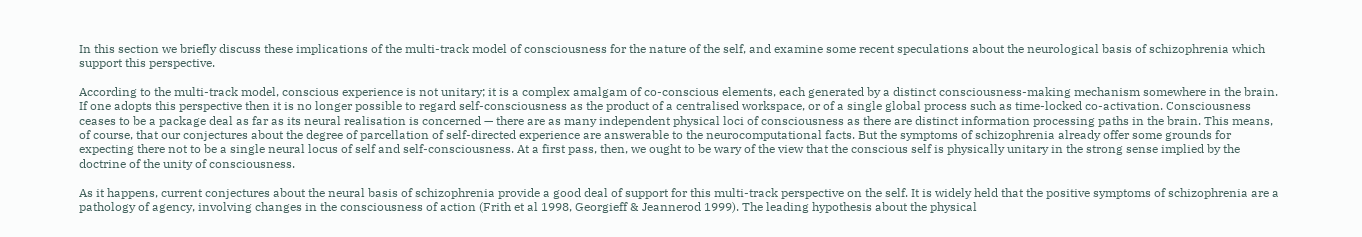In this section we briefly discuss these implications of the multi-track model of consciousness for the nature of the self, and examine some recent speculations about the neurological basis of schizophrenia which support this perspective.

According to the multi-track model, conscious experience is not unitary; it is a complex amalgam of co-conscious elements, each generated by a distinct consciousness-making mechanism somewhere in the brain. If one adopts this perspective then it is no longer possible to regard self-consciousness as the product of a centralised workspace, or of a single global process such as time-locked co-activation. Consciousness ceases to be a package deal as far as its neural realisation is concerned — there are as many independent physical loci of consciousness as there are distinct information processing paths in the brain. This means, of course, that our conjectures about the degree of parcellation of self-directed experience are answerable to the neurocomputational facts. But the symptoms of schizophrenia already offer some grounds for expecting there not to be a single neural locus of self and self-consciousness. At a first pass, then, we ought to be wary of the view that the conscious self is physically unitary in the strong sense implied by the doctrine of the unity of consciousness.

As it happens, current conjectures about the neural basis of schizophrenia provide a good deal of support for this multi-track perspective on the self. It is widely held that the positive symptoms of schizophrenia are a pathology of agency, involving changes in the consciousness of action (Frith et al 1998, Georgieff & Jeannerod 1999). The leading hypothesis about the physical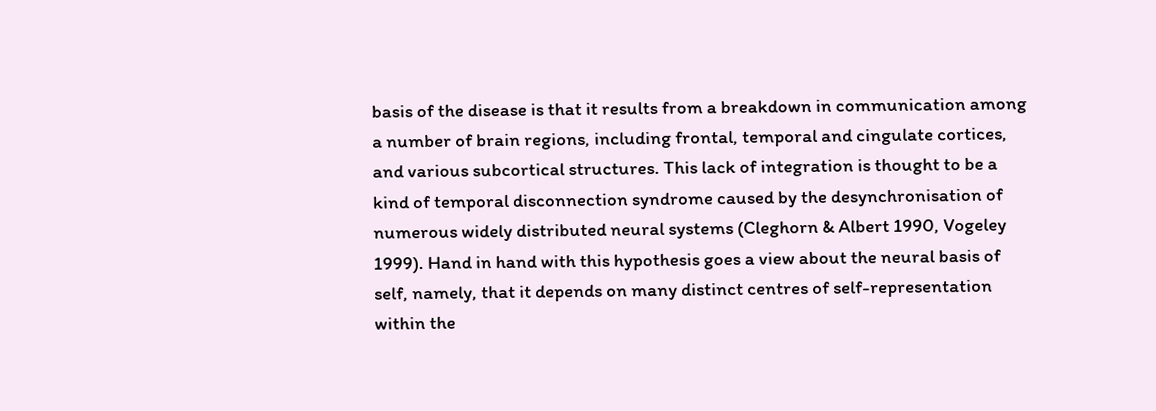basis of the disease is that it results from a breakdown in communication among a number of brain regions, including frontal, temporal and cingulate cortices, and various subcortical structures. This lack of integration is thought to be a kind of temporal disconnection syndrome caused by the desynchronisation of numerous widely distributed neural systems (Cleghorn & Albert 1990, Vogeley 1999). Hand in hand with this hypothesis goes a view about the neural basis of self, namely, that it depends on many distinct centres of self-representation within the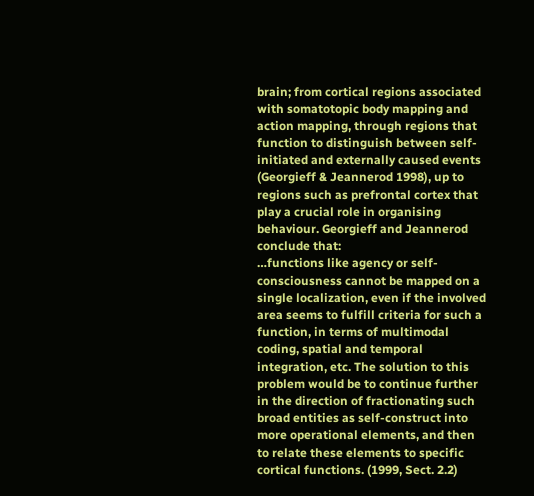brain; from cortical regions associated with somatotopic body mapping and action mapping, through regions that function to distinguish between self-initiated and externally caused events (Georgieff & Jeannerod 1998), up to regions such as prefrontal cortex that play a crucial role in organising behaviour. Georgieff and Jeannerod conclude that:
…functions like agency or self-consciousness cannot be mapped on a single localization, even if the involved area seems to fulfill criteria for such a function, in terms of multimodal coding, spatial and temporal integration, etc. The solution to this problem would be to continue further in the direction of fractionating such broad entities as self-construct into more operational elements, and then to relate these elements to specific cortical functions. (1999, Sect. 2.2)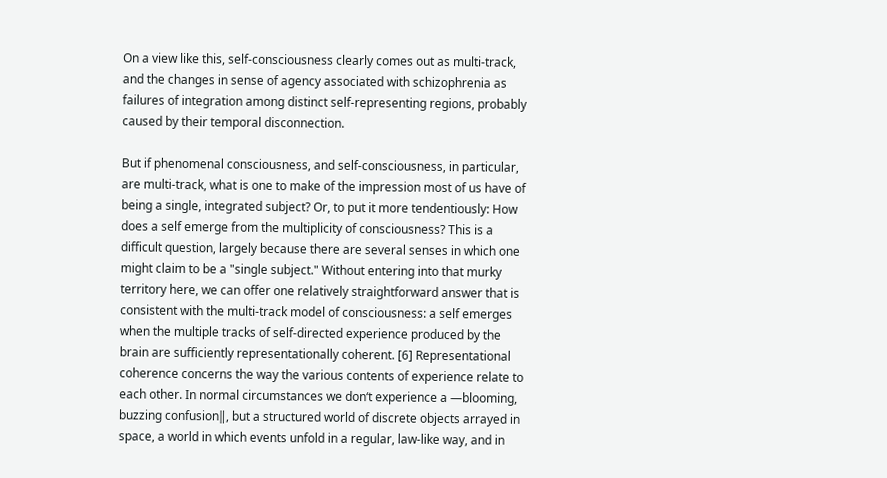On a view like this, self-consciousness clearly comes out as multi-track, and the changes in sense of agency associated with schizophrenia as failures of integration among distinct self-representing regions, probably caused by their temporal disconnection.

But if phenomenal consciousness, and self-consciousness, in particular, are multi-track, what is one to make of the impression most of us have of being a single, integrated subject? Or, to put it more tendentiously: How does a self emerge from the multiplicity of consciousness? This is a difficult question, largely because there are several senses in which one might claim to be a "single subject." Without entering into that murky territory here, we can offer one relatively straightforward answer that is consistent with the multi-track model of consciousness: a self emerges when the multiple tracks of self-directed experience produced by the brain are sufficiently representationally coherent. [6] Representational coherence concerns the way the various contents of experience relate to each other. In normal circumstances we don‘t experience a ―blooming, buzzing confusion‖, but a structured world of discrete objects arrayed in space, a world in which events unfold in a regular, law-like way, and in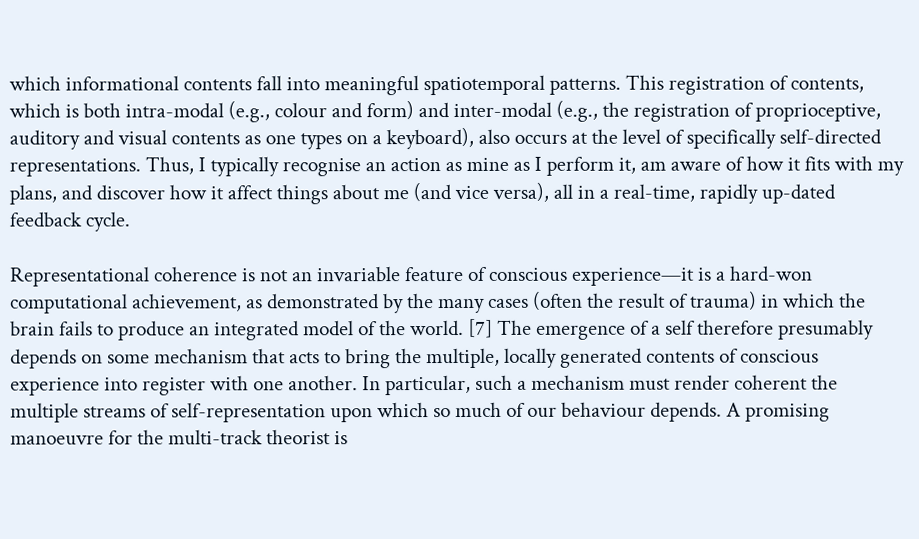which informational contents fall into meaningful spatiotemporal patterns. This registration of contents, which is both intra-modal (e.g., colour and form) and inter-modal (e.g., the registration of proprioceptive, auditory and visual contents as one types on a keyboard), also occurs at the level of specifically self-directed representations. Thus, I typically recognise an action as mine as I perform it, am aware of how it fits with my plans, and discover how it affect things about me (and vice versa), all in a real-time, rapidly up-dated feedback cycle.

Representational coherence is not an invariable feature of conscious experience—it is a hard-won computational achievement, as demonstrated by the many cases (often the result of trauma) in which the brain fails to produce an integrated model of the world. [7] The emergence of a self therefore presumably depends on some mechanism that acts to bring the multiple, locally generated contents of conscious experience into register with one another. In particular, such a mechanism must render coherent the multiple streams of self-representation upon which so much of our behaviour depends. A promising manoeuvre for the multi-track theorist is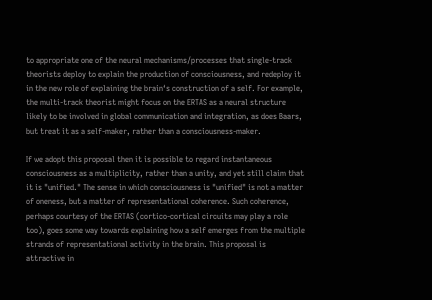to appropriate one of the neural mechanisms/processes that single-track theorists deploy to explain the production of consciousness, and redeploy it in the new role of explaining the brain‘s construction of a self. For example, the multi-track theorist might focus on the ERTAS as a neural structure likely to be involved in global communication and integration, as does Baars, but treat it as a self-maker, rather than a consciousness-maker.

If we adopt this proposal then it is possible to regard instantaneous consciousness as a multiplicity, rather than a unity, and yet still claim that it is "unified." The sense in which consciousness is "unified" is not a matter of oneness, but a matter of representational coherence. Such coherence, perhaps courtesy of the ERTAS (cortico-cortical circuits may play a role too), goes some way towards explaining how a self emerges from the multiple strands of representational activity in the brain. This proposal is attractive in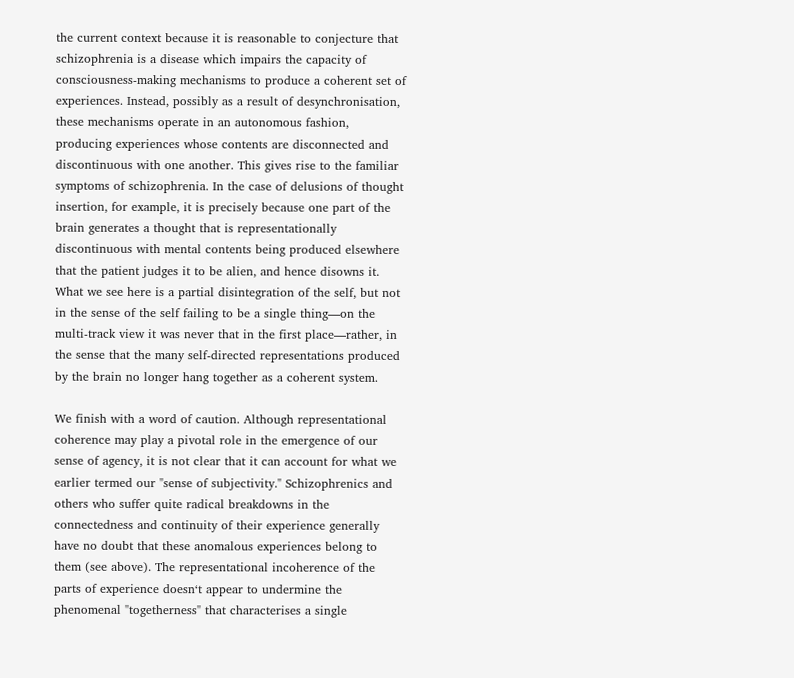the current context because it is reasonable to conjecture that schizophrenia is a disease which impairs the capacity of consciousness-making mechanisms to produce a coherent set of experiences. Instead, possibly as a result of desynchronisation, these mechanisms operate in an autonomous fashion, producing experiences whose contents are disconnected and discontinuous with one another. This gives rise to the familiar symptoms of schizophrenia. In the case of delusions of thought insertion, for example, it is precisely because one part of the brain generates a thought that is representationally discontinuous with mental contents being produced elsewhere that the patient judges it to be alien, and hence disowns it. What we see here is a partial disintegration of the self, but not in the sense of the self failing to be a single thing—on the multi-track view it was never that in the first place—rather, in the sense that the many self-directed representations produced by the brain no longer hang together as a coherent system.

We finish with a word of caution. Although representational coherence may play a pivotal role in the emergence of our sense of agency, it is not clear that it can account for what we earlier termed our "sense of subjectivity." Schizophrenics and others who suffer quite radical breakdowns in the connectedness and continuity of their experience generally have no doubt that these anomalous experiences belong to them (see above). The representational incoherence of the parts of experience doesn‘t appear to undermine the phenomenal "togetherness" that characterises a single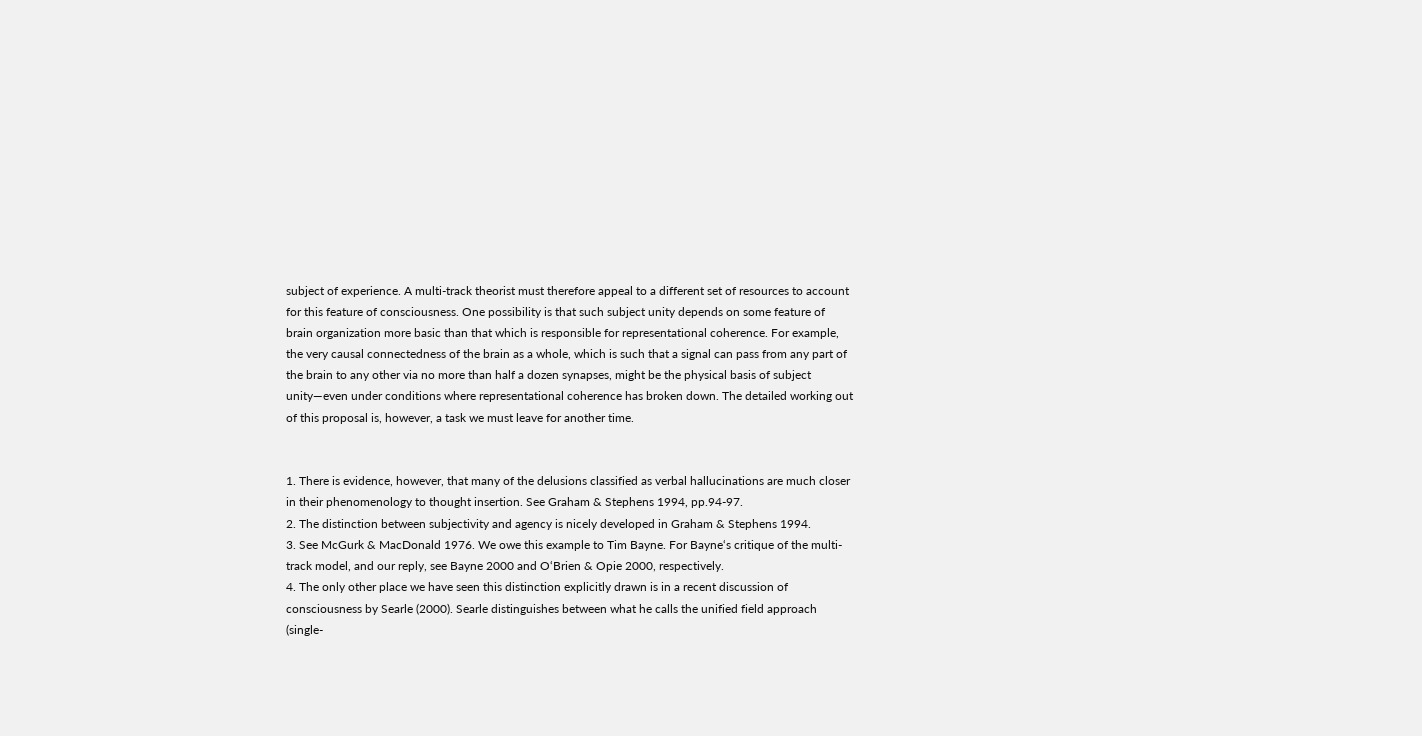subject of experience. A multi-track theorist must therefore appeal to a different set of resources to account for this feature of consciousness. One possibility is that such subject unity depends on some feature of brain organization more basic than that which is responsible for representational coherence. For example, the very causal connectedness of the brain as a whole, which is such that a signal can pass from any part of the brain to any other via no more than half a dozen synapses, might be the physical basis of subject unity—even under conditions where representational coherence has broken down. The detailed working out of this proposal is, however, a task we must leave for another time.


1. There is evidence, however, that many of the delusions classified as verbal hallucinations are much closer in their phenomenology to thought insertion. See Graham & Stephens 1994, pp.94-97.
2. The distinction between subjectivity and agency is nicely developed in Graham & Stephens 1994.
3. See McGurk & MacDonald 1976. We owe this example to Tim Bayne. For Bayne‘s critique of the multi-track model, and our reply, see Bayne 2000 and O‘Brien & Opie 2000, respectively.
4. The only other place we have seen this distinction explicitly drawn is in a recent discussion of consciousness by Searle (2000). Searle distinguishes between what he calls the unified field approach (single-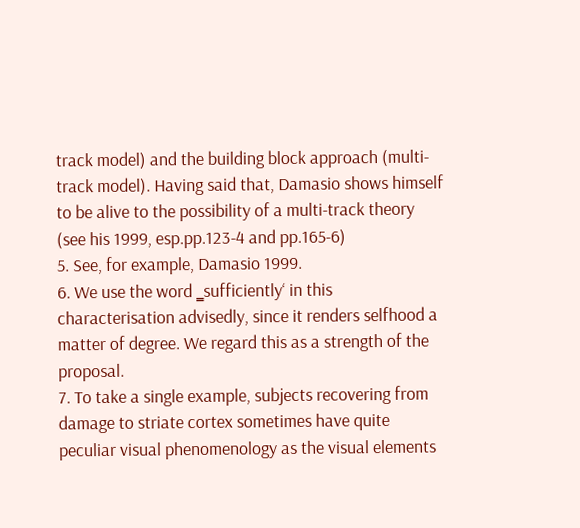track model) and the building block approach (multi-track model). Having said that, Damasio shows himself to be alive to the possibility of a multi-track theory (see his 1999, esp.pp.123-4 and pp.165-6)
5. See, for example, Damasio 1999.
6. We use the word ‗sufficiently‘ in this characterisation advisedly, since it renders selfhood a matter of degree. We regard this as a strength of the proposal.
7. To take a single example, subjects recovering from damage to striate cortex sometimes have quite peculiar visual phenomenology as the visual elements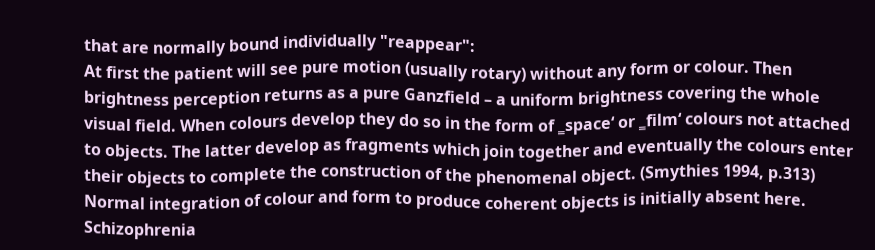that are normally bound individually "reappear":
At first the patient will see pure motion (usually rotary) without any form or colour. Then brightness perception returns as a pure Ganzfield – a uniform brightness covering the whole visual field. When colours develop they do so in the form of ‗space‘ or ‗film‘ colours not attached to objects. The latter develop as fragments which join together and eventually the colours enter their objects to complete the construction of the phenomenal object. (Smythies 1994, p.313)
Normal integration of colour and form to produce coherent objects is initially absent here. Schizophrenia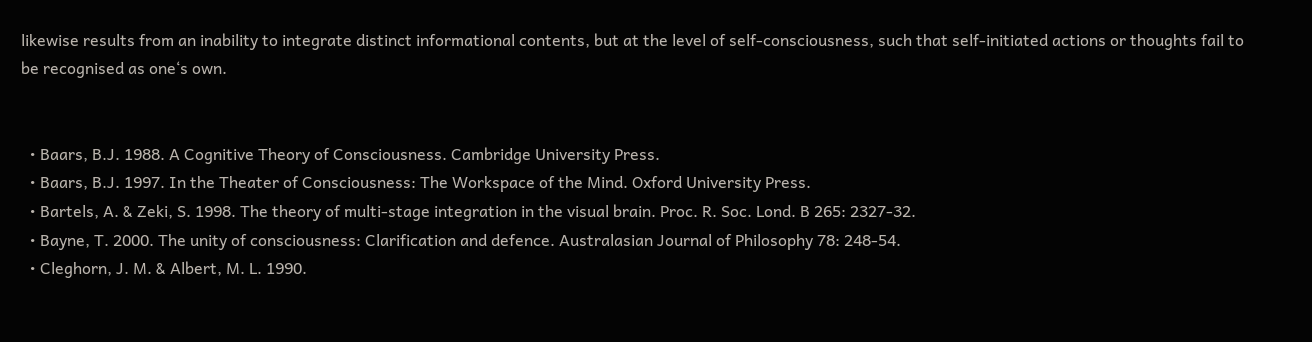likewise results from an inability to integrate distinct informational contents, but at the level of self-consciousness, such that self-initiated actions or thoughts fail to be recognised as one‘s own.


  • Baars, B.J. 1988. A Cognitive Theory of Consciousness. Cambridge University Press.
  • Baars, B.J. 1997. In the Theater of Consciousness: The Workspace of the Mind. Oxford University Press.
  • Bartels, A. & Zeki, S. 1998. The theory of multi-stage integration in the visual brain. Proc. R. Soc. Lond. B 265: 2327-32.
  • Bayne, T. 2000. The unity of consciousness: Clarification and defence. Australasian Journal of Philosophy 78: 248-54.
  • Cleghorn, J. M. & Albert, M. L. 1990.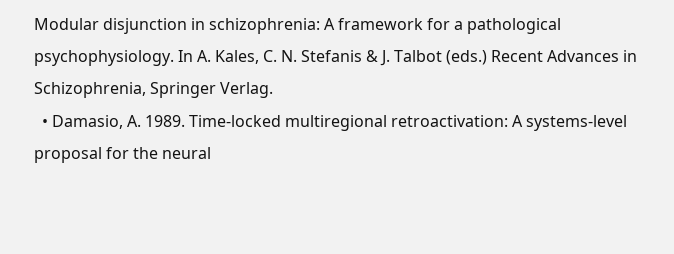Modular disjunction in schizophrenia: A framework for a pathological psychophysiology. In A. Kales, C. N. Stefanis & J. Talbot (eds.) Recent Advances in Schizophrenia, Springer Verlag.
  • Damasio, A. 1989. Time-locked multiregional retroactivation: A systems-level proposal for the neural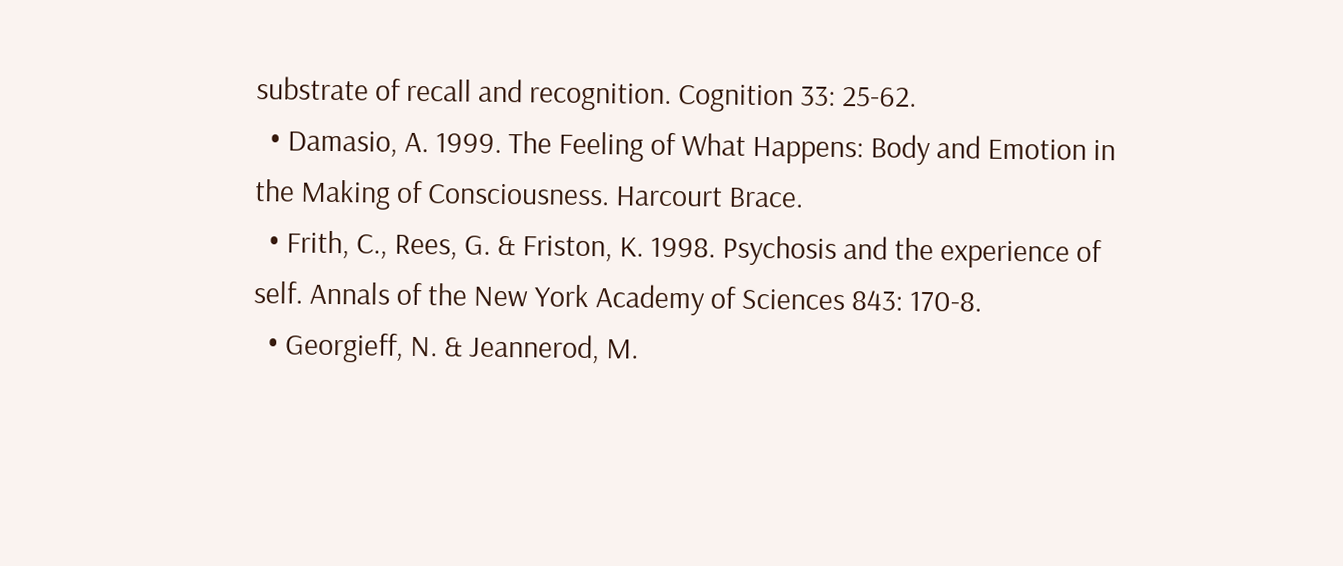substrate of recall and recognition. Cognition 33: 25-62.
  • Damasio, A. 1999. The Feeling of What Happens: Body and Emotion in the Making of Consciousness. Harcourt Brace.
  • Frith, C., Rees, G. & Friston, K. 1998. Psychosis and the experience of self. Annals of the New York Academy of Sciences 843: 170-8.
  • Georgieff, N. & Jeannerod, M.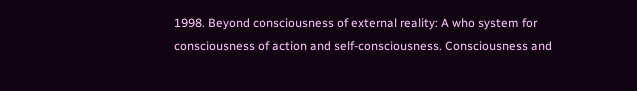1998. Beyond consciousness of external reality: A who system for consciousness of action and self-consciousness. Consciousness and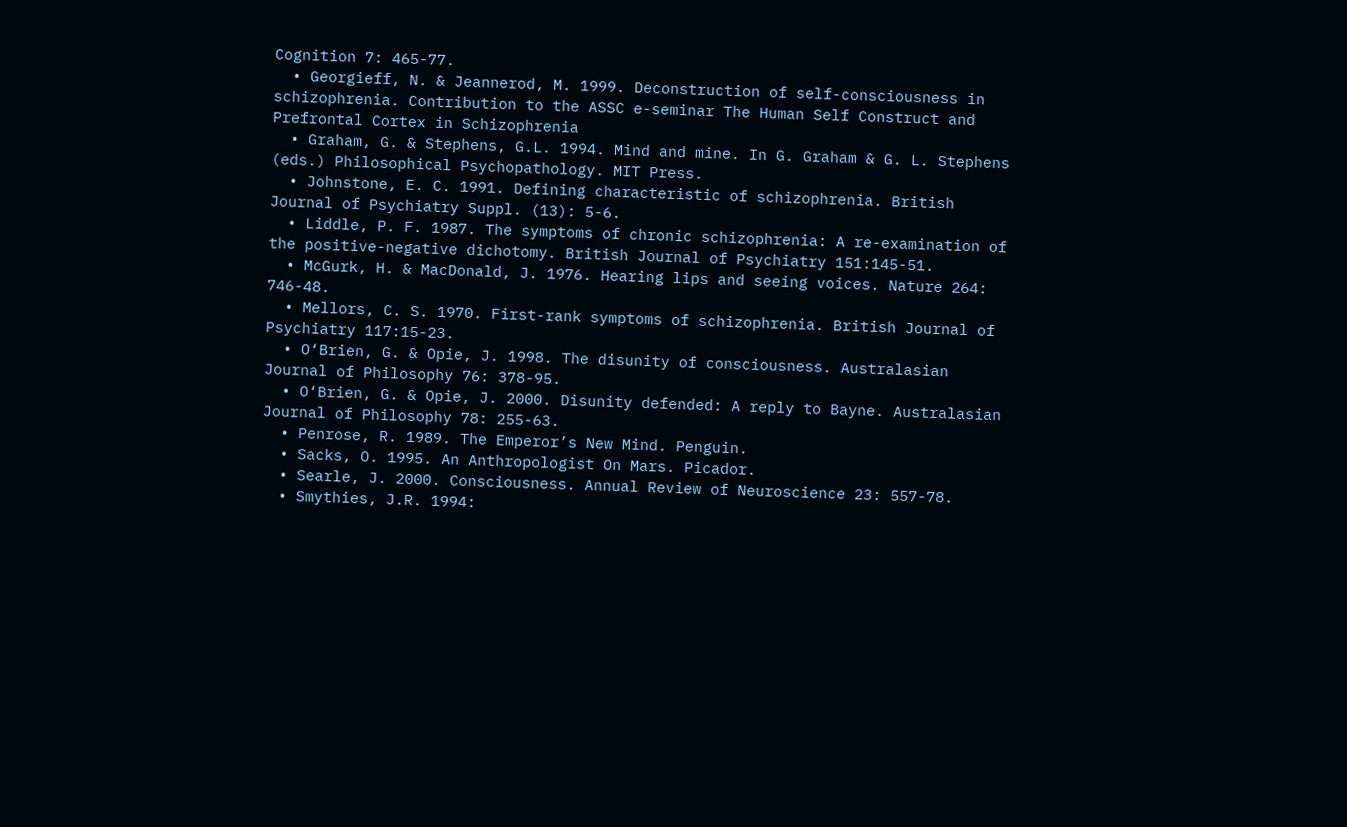Cognition 7: 465-77.
  • Georgieff, N. & Jeannerod, M. 1999. Deconstruction of self-consciousness in schizophrenia. Contribution to the ASSC e-seminar The Human Self Construct and Prefrontal Cortex in Schizophrenia
  • Graham, G. & Stephens, G.L. 1994. Mind and mine. In G. Graham & G. L. Stephens (eds.) Philosophical Psychopathology. MIT Press.
  • Johnstone, E. C. 1991. Defining characteristic of schizophrenia. British Journal of Psychiatry Suppl. (13): 5-6.
  • Liddle, P. F. 1987. The symptoms of chronic schizophrenia: A re-examination of the positive-negative dichotomy. British Journal of Psychiatry 151:145-51.
  • McGurk, H. & MacDonald, J. 1976. Hearing lips and seeing voices. Nature 264: 746-48.
  • Mellors, C. S. 1970. First-rank symptoms of schizophrenia. British Journal of Psychiatry 117:15-23.
  • O‘Brien, G. & Opie, J. 1998. The disunity of consciousness. Australasian Journal of Philosophy 76: 378-95.
  • O‘Brien, G. & Opie, J. 2000. Disunity defended: A reply to Bayne. Australasian Journal of Philosophy 78: 255-63.
  • Penrose, R. 1989. The Emperor’s New Mind. Penguin.
  • Sacks, O. 1995. An Anthropologist On Mars. Picador.
  • Searle, J. 2000. Consciousness. Annual Review of Neuroscience 23: 557-78.
  • Smythies, J.R. 1994: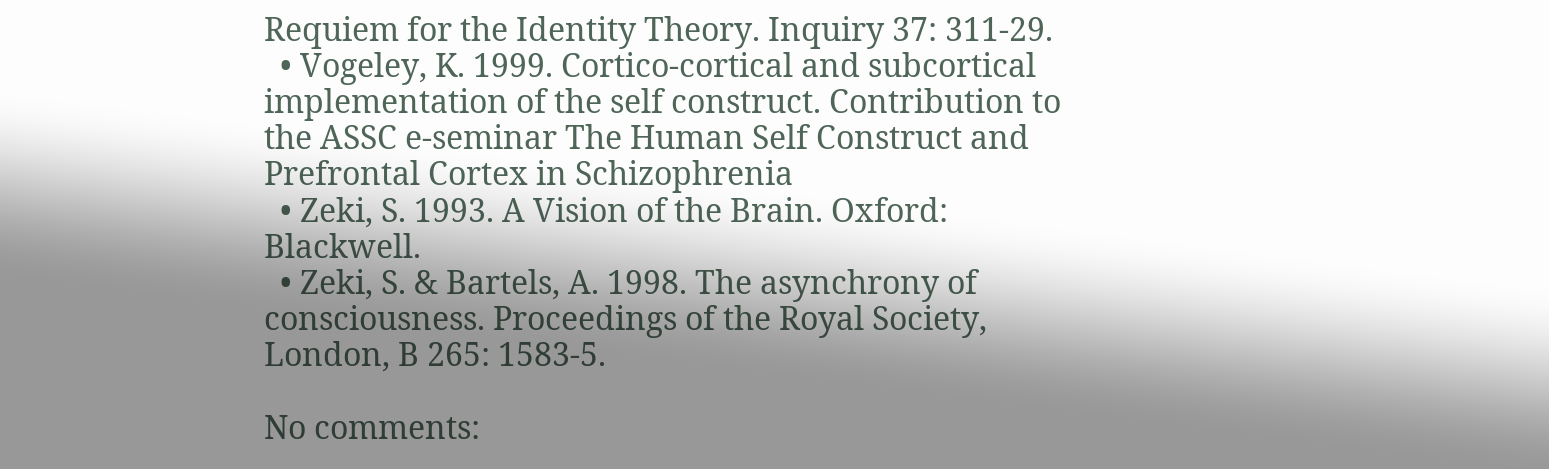Requiem for the Identity Theory. Inquiry 37: 311-29.
  • Vogeley, K. 1999. Cortico-cortical and subcortical implementation of the self construct. Contribution to the ASSC e-seminar The Human Self Construct and Prefrontal Cortex in Schizophrenia
  • Zeki, S. 1993. A Vision of the Brain. Oxford: Blackwell.
  • Zeki, S. & Bartels, A. 1998. The asynchrony of consciousness. Proceedings of the Royal Society, London, B 265: 1583-5.

No comments: